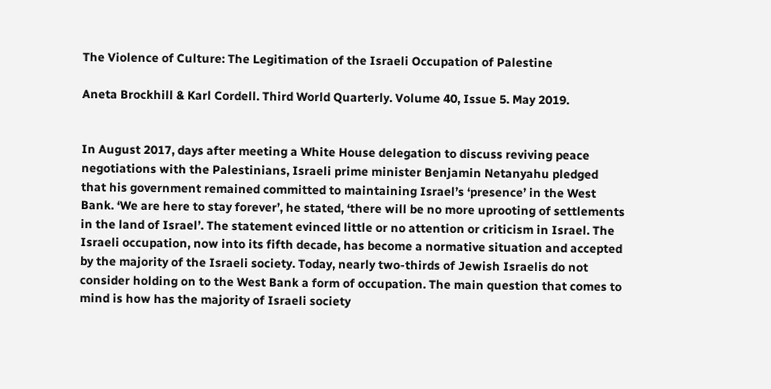The Violence of Culture: The Legitimation of the Israeli Occupation of Palestine

Aneta Brockhill & Karl Cordell. Third World Quarterly. Volume 40, Issue 5. May 2019.


In August 2017, days after meeting a White House delegation to discuss reviving peace negotiations with the Palestinians, Israeli prime minister Benjamin Netanyahu pledged that his government remained committed to maintaining Israel’s ‘presence’ in the West Bank. ‘We are here to stay forever’, he stated, ‘there will be no more uprooting of settlements in the land of Israel’. The statement evinced little or no attention or criticism in Israel. The Israeli occupation, now into its fifth decade, has become a normative situation and accepted by the majority of the Israeli society. Today, nearly two-thirds of Jewish Israelis do not consider holding on to the West Bank a form of occupation. The main question that comes to mind is how has the majority of Israeli society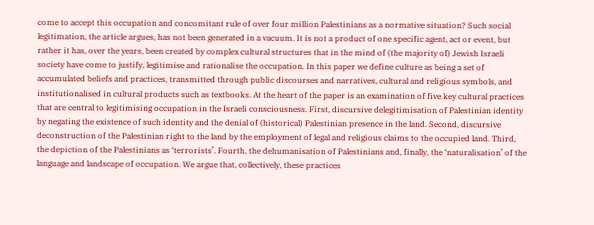come to accept this occupation and concomitant rule of over four million Palestinians as a normative situation? Such social legitimation, the article argues, has not been generated in a vacuum. It is not a product of one specific agent, act or event, but rather it has, over the years, been created by complex cultural structures that in the mind of (the majority of) Jewish Israeli society have come to justify, legitimise and rationalise the occupation. In this paper we define culture as being a set of accumulated beliefs and practices, transmitted through public discourses and narratives, cultural and religious symbols, and institutionalised in cultural products such as textbooks. At the heart of the paper is an examination of five key cultural practices that are central to legitimising occupation in the Israeli consciousness. First, discursive delegitimisation of Palestinian identity by negating the existence of such identity and the denial of (historical) Palestinian presence in the land. Second, discursive deconstruction of the Palestinian right to the land by the employment of legal and religious claims to the occupied land. Third, the depiction of the Palestinians as ‘terrorists’. Fourth, the dehumanisation of Palestinians and, finally, the ‘naturalisation’ of the language and landscape of occupation. We argue that, collectively, these practices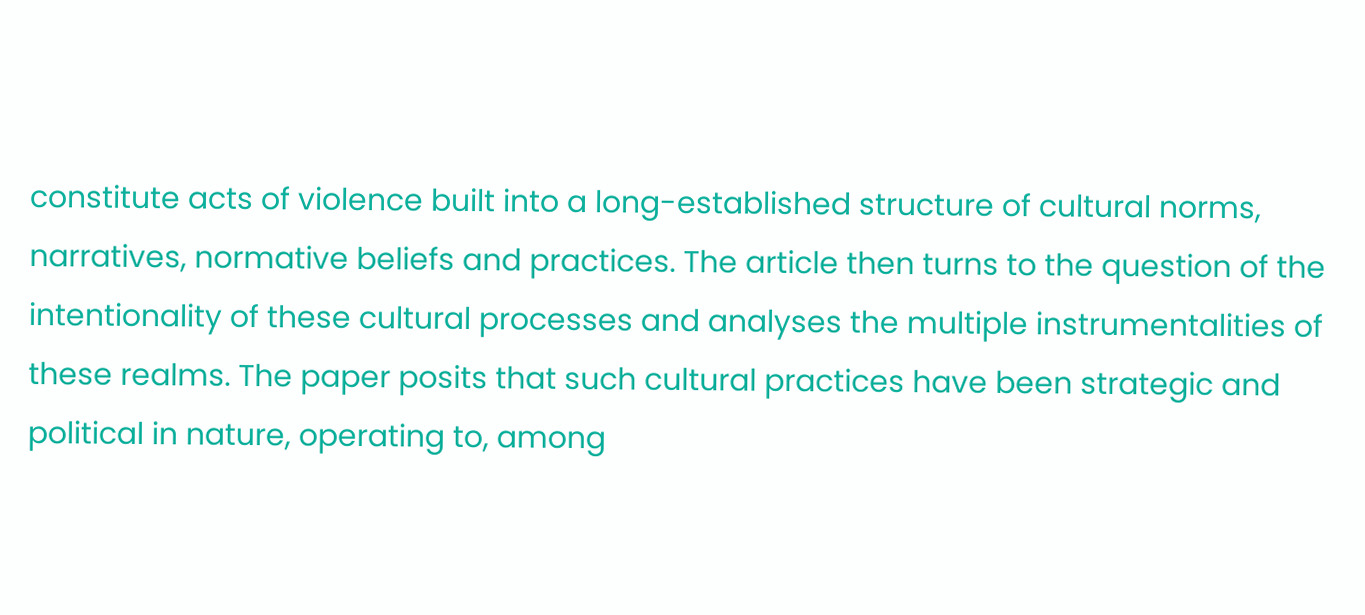constitute acts of violence built into a long-established structure of cultural norms, narratives, normative beliefs and practices. The article then turns to the question of the intentionality of these cultural processes and analyses the multiple instrumentalities of these realms. The paper posits that such cultural practices have been strategic and political in nature, operating to, among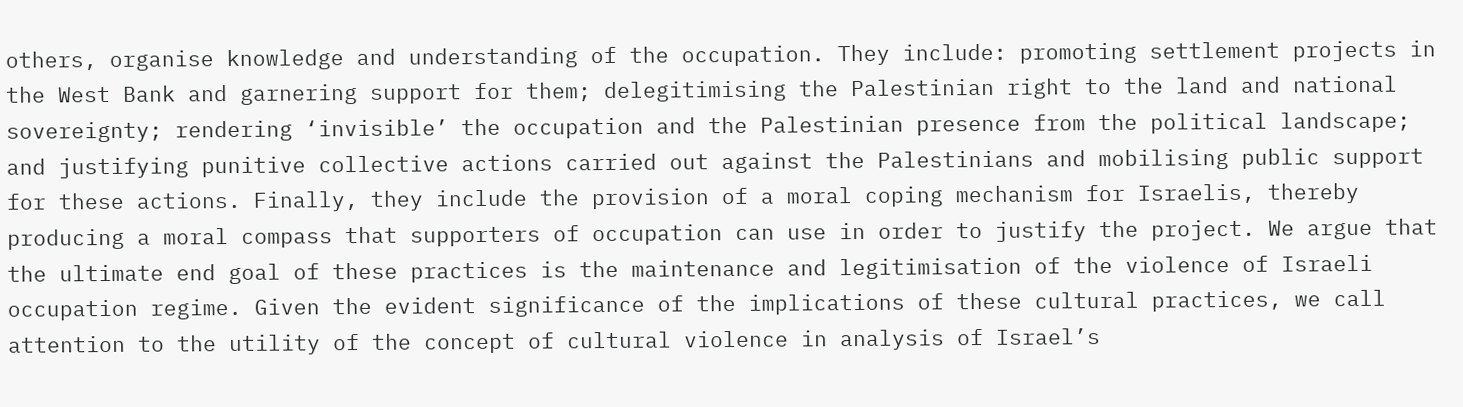others, organise knowledge and understanding of the occupation. They include: promoting settlement projects in the West Bank and garnering support for them; delegitimising the Palestinian right to the land and national sovereignty; rendering ‘invisible’ the occupation and the Palestinian presence from the political landscape; and justifying punitive collective actions carried out against the Palestinians and mobilising public support for these actions. Finally, they include the provision of a moral coping mechanism for Israelis, thereby producing a moral compass that supporters of occupation can use in order to justify the project. We argue that the ultimate end goal of these practices is the maintenance and legitimisation of the violence of Israeli occupation regime. Given the evident significance of the implications of these cultural practices, we call attention to the utility of the concept of cultural violence in analysis of Israel’s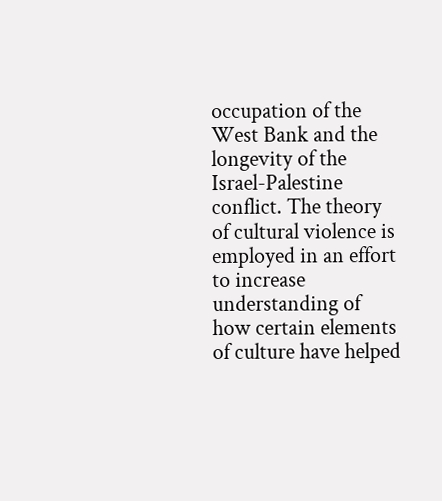occupation of the West Bank and the longevity of the Israel-Palestine conflict. The theory of cultural violence is employed in an effort to increase understanding of how certain elements of culture have helped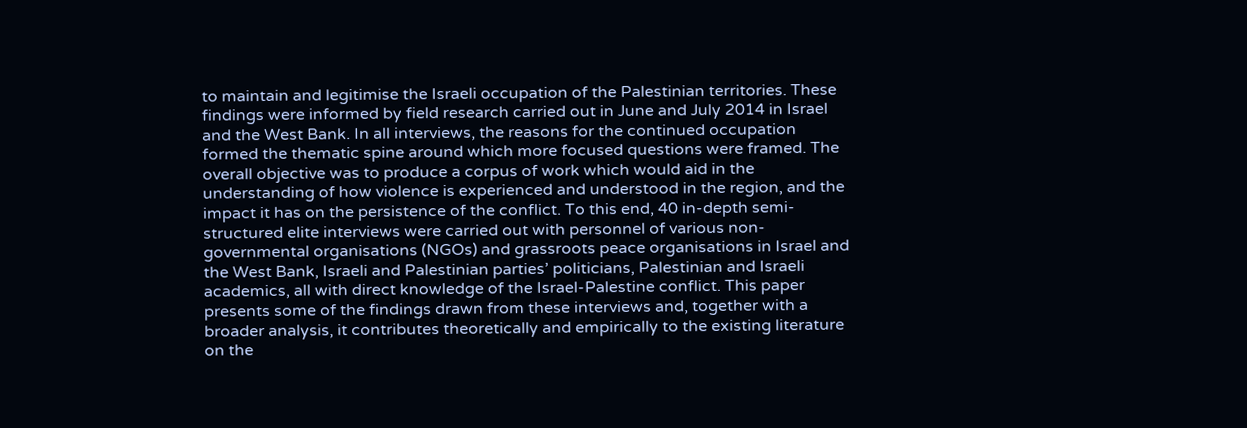to maintain and legitimise the Israeli occupation of the Palestinian territories. These findings were informed by field research carried out in June and July 2014 in Israel and the West Bank. In all interviews, the reasons for the continued occupation formed the thematic spine around which more focused questions were framed. The overall objective was to produce a corpus of work which would aid in the understanding of how violence is experienced and understood in the region, and the impact it has on the persistence of the conflict. To this end, 40 in-depth semi-structured elite interviews were carried out with personnel of various non-governmental organisations (NGOs) and grassroots peace organisations in Israel and the West Bank, Israeli and Palestinian parties’ politicians, Palestinian and Israeli academics, all with direct knowledge of the Israel-Palestine conflict. This paper presents some of the findings drawn from these interviews and, together with a broader analysis, it contributes theoretically and empirically to the existing literature on the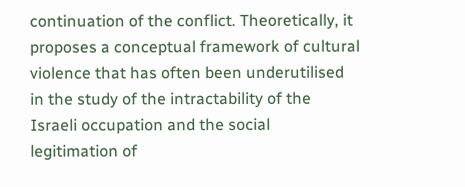continuation of the conflict. Theoretically, it proposes a conceptual framework of cultural violence that has often been underutilised in the study of the intractability of the Israeli occupation and the social legitimation of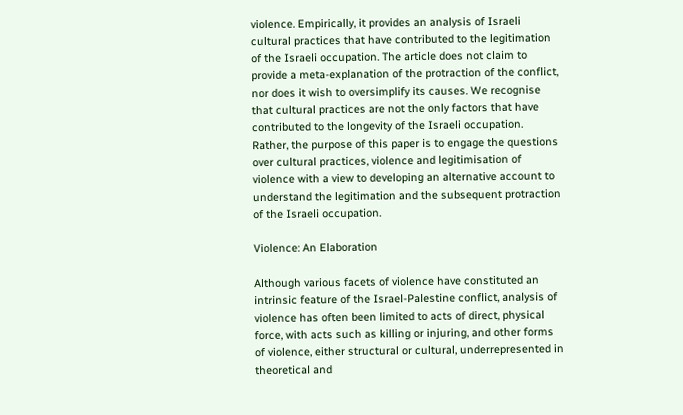violence. Empirically, it provides an analysis of Israeli cultural practices that have contributed to the legitimation of the Israeli occupation. The article does not claim to provide a meta-explanation of the protraction of the conflict, nor does it wish to oversimplify its causes. We recognise that cultural practices are not the only factors that have contributed to the longevity of the Israeli occupation. Rather, the purpose of this paper is to engage the questions over cultural practices, violence and legitimisation of violence with a view to developing an alternative account to understand the legitimation and the subsequent protraction of the Israeli occupation.

Violence: An Elaboration

Although various facets of violence have constituted an intrinsic feature of the Israel-Palestine conflict, analysis of violence has often been limited to acts of direct, physical force, with acts such as killing or injuring, and other forms of violence, either structural or cultural, underrepresented in theoretical and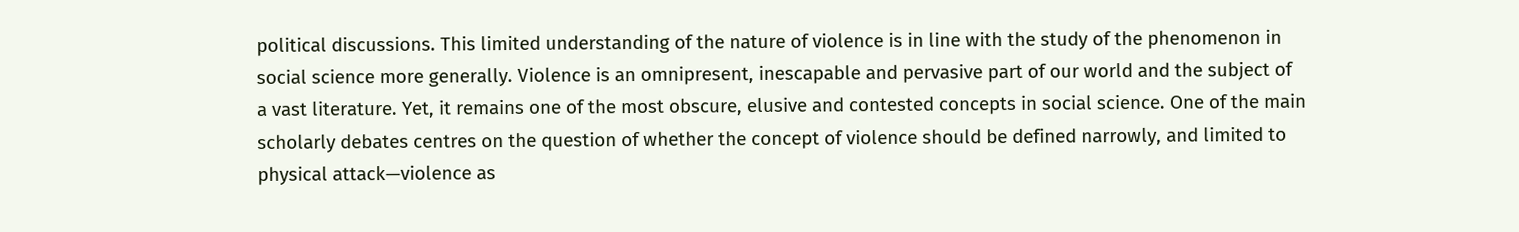political discussions. This limited understanding of the nature of violence is in line with the study of the phenomenon in social science more generally. Violence is an omnipresent, inescapable and pervasive part of our world and the subject of a vast literature. Yet, it remains one of the most obscure, elusive and contested concepts in social science. One of the main scholarly debates centres on the question of whether the concept of violence should be defined narrowly, and limited to physical attack—violence as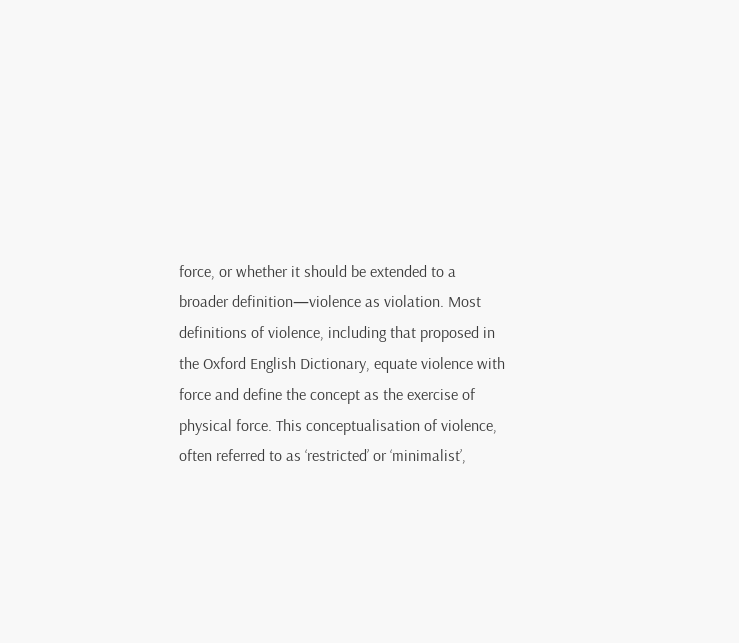force, or whether it should be extended to a broader definition—violence as violation. Most definitions of violence, including that proposed in the Oxford English Dictionary, equate violence with force and define the concept as the exercise of physical force. This conceptualisation of violence, often referred to as ‘restricted’ or ‘minimalist’,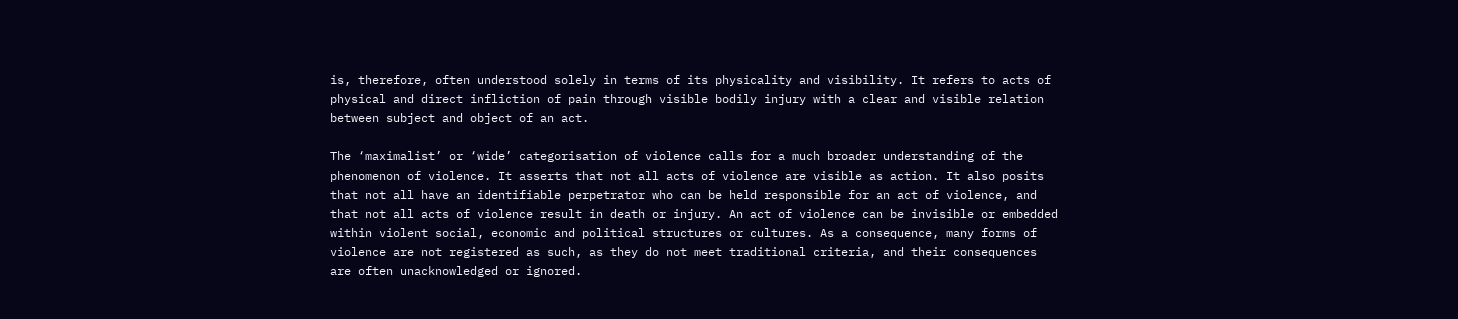is, therefore, often understood solely in terms of its physicality and visibility. It refers to acts of physical and direct infliction of pain through visible bodily injury with a clear and visible relation between subject and object of an act.

The ‘maximalist’ or ‘wide’ categorisation of violence calls for a much broader understanding of the phenomenon of violence. It asserts that not all acts of violence are visible as action. It also posits that not all have an identifiable perpetrator who can be held responsible for an act of violence, and that not all acts of violence result in death or injury. An act of violence can be invisible or embedded within violent social, economic and political structures or cultures. As a consequence, many forms of violence are not registered as such, as they do not meet traditional criteria, and their consequences are often unacknowledged or ignored.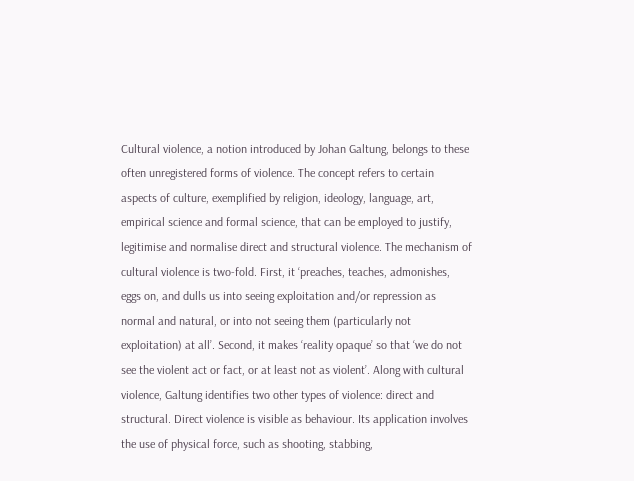Cultural violence, a notion introduced by Johan Galtung, belongs to these often unregistered forms of violence. The concept refers to certain aspects of culture, exemplified by religion, ideology, language, art, empirical science and formal science, that can be employed to justify, legitimise and normalise direct and structural violence. The mechanism of cultural violence is two-fold. First, it ‘preaches, teaches, admonishes, eggs on, and dulls us into seeing exploitation and/or repression as normal and natural, or into not seeing them (particularly not exploitation) at all’. Second, it makes ‘reality opaque’ so that ‘we do not see the violent act or fact, or at least not as violent’. Along with cultural violence, Galtung identifies two other types of violence: direct and structural. Direct violence is visible as behaviour. Its application involves the use of physical force, such as shooting, stabbing,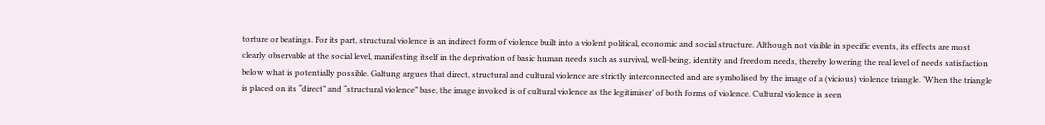torture or beatings. For its part, structural violence is an indirect form of violence built into a violent political, economic and social structure. Although not visible in specific events, its effects are most clearly observable at the social level, manifesting itself in the deprivation of basic human needs such as survival, well-being, identity and freedom needs, thereby lowering the real level of needs satisfaction below what is potentially possible. Galtung argues that direct, structural and cultural violence are strictly interconnected and are symbolised by the image of a (vicious) violence triangle. ‘When the triangle is placed on its “direct” and “structural violence” base, the image invoked is of cultural violence as the legitimiser’ of both forms of violence. Cultural violence is seen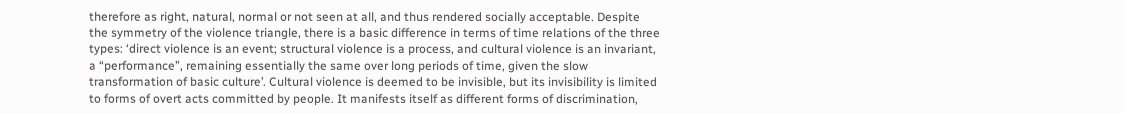therefore as right, natural, normal or not seen at all, and thus rendered socially acceptable. Despite the symmetry of the violence triangle, there is a basic difference in terms of time relations of the three types: ‘direct violence is an event; structural violence is a process, and cultural violence is an invariant, a “performance”, remaining essentially the same over long periods of time, given the slow transformation of basic culture’. Cultural violence is deemed to be invisible, but its invisibility is limited to forms of overt acts committed by people. It manifests itself as different forms of discrimination,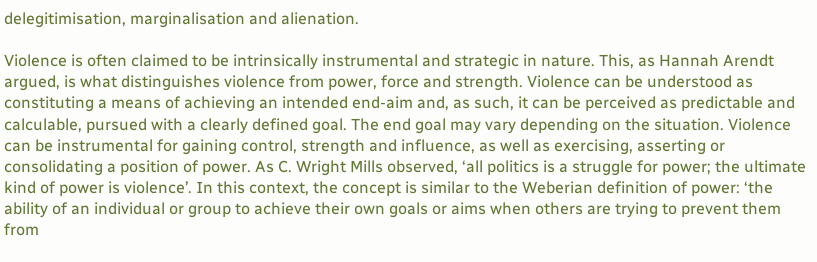delegitimisation, marginalisation and alienation.

Violence is often claimed to be intrinsically instrumental and strategic in nature. This, as Hannah Arendt argued, is what distinguishes violence from power, force and strength. Violence can be understood as constituting a means of achieving an intended end-aim and, as such, it can be perceived as predictable and calculable, pursued with a clearly defined goal. The end goal may vary depending on the situation. Violence can be instrumental for gaining control, strength and influence, as well as exercising, asserting or consolidating a position of power. As C. Wright Mills observed, ‘all politics is a struggle for power; the ultimate kind of power is violence’. In this context, the concept is similar to the Weberian definition of power: ‘the ability of an individual or group to achieve their own goals or aims when others are trying to prevent them from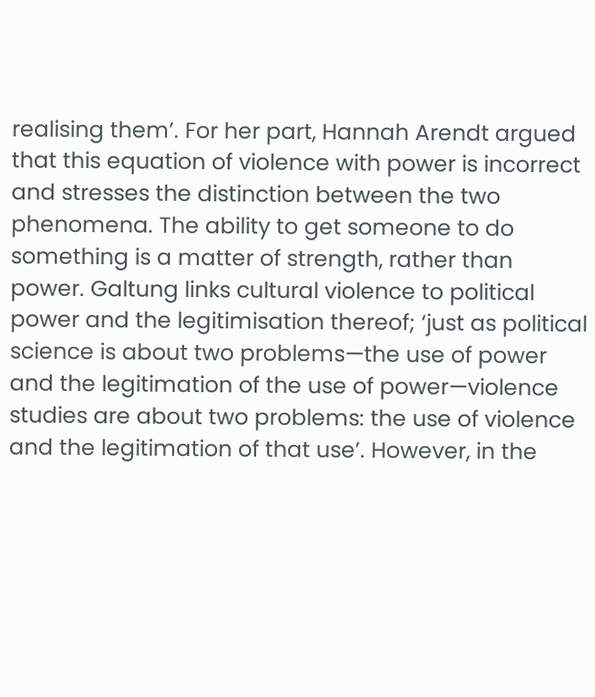realising them’. For her part, Hannah Arendt argued that this equation of violence with power is incorrect and stresses the distinction between the two phenomena. The ability to get someone to do something is a matter of strength, rather than power. Galtung links cultural violence to political power and the legitimisation thereof; ‘just as political science is about two problems—the use of power and the legitimation of the use of power—violence studies are about two problems: the use of violence and the legitimation of that use’. However, in the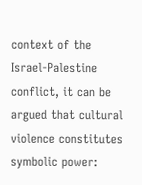context of the Israel-Palestine conflict, it can be argued that cultural violence constitutes symbolic power: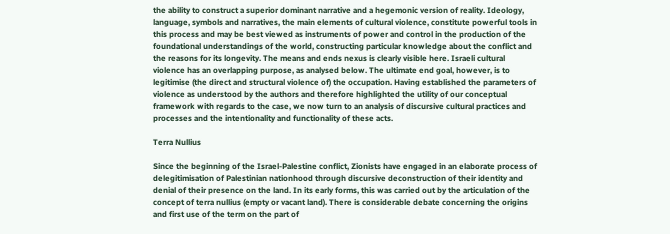the ability to construct a superior dominant narrative and a hegemonic version of reality. Ideology, language, symbols and narratives, the main elements of cultural violence, constitute powerful tools in this process and may be best viewed as instruments of power and control in the production of the foundational understandings of the world, constructing particular knowledge about the conflict and the reasons for its longevity. The means and ends nexus is clearly visible here. Israeli cultural violence has an overlapping purpose, as analysed below. The ultimate end goal, however, is to legitimise (the direct and structural violence of) the occupation. Having established the parameters of violence as understood by the authors and therefore highlighted the utility of our conceptual framework with regards to the case, we now turn to an analysis of discursive cultural practices and processes and the intentionality and functionality of these acts.

Terra Nullius

Since the beginning of the Israel-Palestine conflict, Zionists have engaged in an elaborate process of delegitimisation of Palestinian nationhood through discursive deconstruction of their identity and denial of their presence on the land. In its early forms, this was carried out by the articulation of the concept of terra nullius (empty or vacant land). There is considerable debate concerning the origins and first use of the term on the part of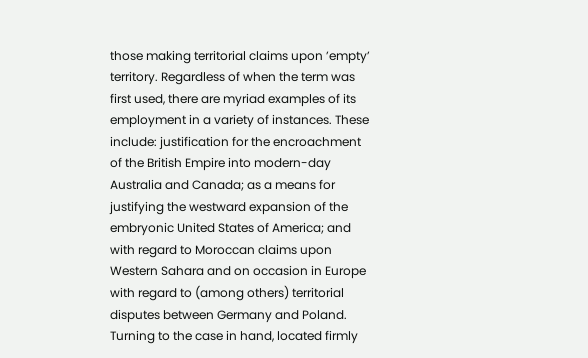those making territorial claims upon ’empty’ territory. Regardless of when the term was first used, there are myriad examples of its employment in a variety of instances. These include: justification for the encroachment of the British Empire into modern-day Australia and Canada; as a means for justifying the westward expansion of the embryonic United States of America; and with regard to Moroccan claims upon Western Sahara and on occasion in Europe with regard to (among others) territorial disputes between Germany and Poland. Turning to the case in hand, located firmly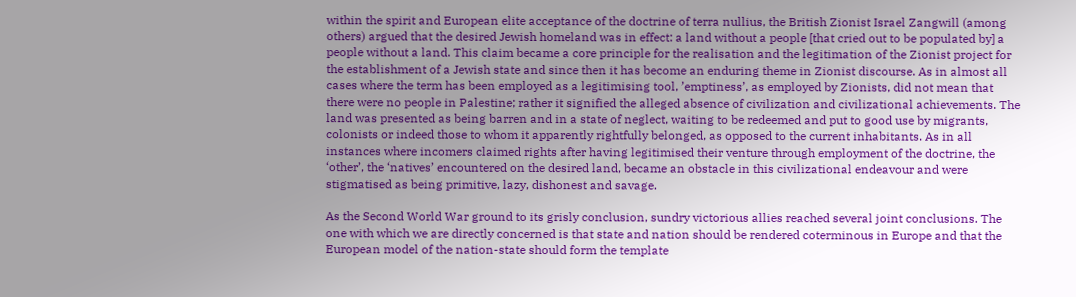within the spirit and European elite acceptance of the doctrine of terra nullius, the British Zionist Israel Zangwill (among others) argued that the desired Jewish homeland was in effect: a land without a people [that cried out to be populated by] a people without a land. This claim became a core principle for the realisation and the legitimation of the Zionist project for the establishment of a Jewish state and since then it has become an enduring theme in Zionist discourse. As in almost all cases where the term has been employed as a legitimising tool, ’emptiness’, as employed by Zionists, did not mean that there were no people in Palestine; rather it signified the alleged absence of civilization and civilizational achievements. The land was presented as being barren and in a state of neglect, waiting to be redeemed and put to good use by migrants, colonists or indeed those to whom it apparently rightfully belonged, as opposed to the current inhabitants. As in all instances where incomers claimed rights after having legitimised their venture through employment of the doctrine, the ‘other’, the ‘natives’ encountered on the desired land, became an obstacle in this civilizational endeavour and were stigmatised as being primitive, lazy, dishonest and savage.

As the Second World War ground to its grisly conclusion, sundry victorious allies reached several joint conclusions. The one with which we are directly concerned is that state and nation should be rendered coterminous in Europe and that the European model of the nation-state should form the template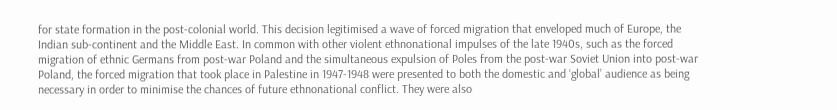for state formation in the post-colonial world. This decision legitimised a wave of forced migration that enveloped much of Europe, the Indian sub-continent and the Middle East. In common with other violent ethnonational impulses of the late 1940s, such as the forced migration of ethnic Germans from post-war Poland and the simultaneous expulsion of Poles from the post-war Soviet Union into post-war Poland, the forced migration that took place in Palestine in 1947-1948 were presented to both the domestic and ‘global’ audience as being necessary in order to minimise the chances of future ethnonational conflict. They were also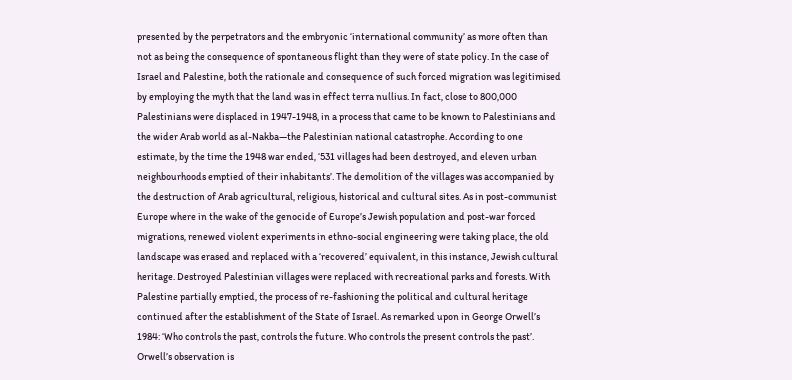presented by the perpetrators and the embryonic ‘international community’ as more often than not as being the consequence of spontaneous flight than they were of state policy. In the case of Israel and Palestine, both the rationale and consequence of such forced migration was legitimised by employing the myth that the land was in effect terra nullius. In fact, close to 800,000 Palestinians were displaced in 1947-1948, in a process that came to be known to Palestinians and the wider Arab world as al-Nakba—the Palestinian national catastrophe. According to one estimate, by the time the 1948 war ended, ‘531 villages had been destroyed, and eleven urban neighbourhoods emptied of their inhabitants’. The demolition of the villages was accompanied by the destruction of Arab agricultural, religious, historical and cultural sites. As in post-communist Europe where in the wake of the genocide of Europe’s Jewish population and post-war forced migrations, renewed violent experiments in ethno-social engineering were taking place, the old landscape was erased and replaced with a ‘recovered’ equivalent, in this instance, Jewish cultural heritage. Destroyed Palestinian villages were replaced with recreational parks and forests. With Palestine partially emptied, the process of re-fashioning the political and cultural heritage continued after the establishment of the State of Israel. As remarked upon in George Orwell’s 1984: ‘Who controls the past, controls the future. Who controls the present controls the past’. Orwell’s observation is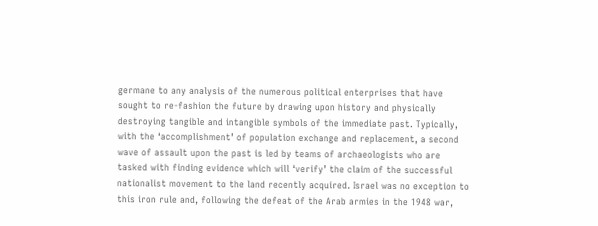germane to any analysis of the numerous political enterprises that have sought to re-fashion the future by drawing upon history and physically destroying tangible and intangible symbols of the immediate past. Typically, with the ‘accomplishment’ of population exchange and replacement, a second wave of assault upon the past is led by teams of archaeologists who are tasked with finding evidence which will ‘verify’ the claim of the successful nationalist movement to the land recently acquired. Israel was no exception to this iron rule and, following the defeat of the Arab armies in the 1948 war,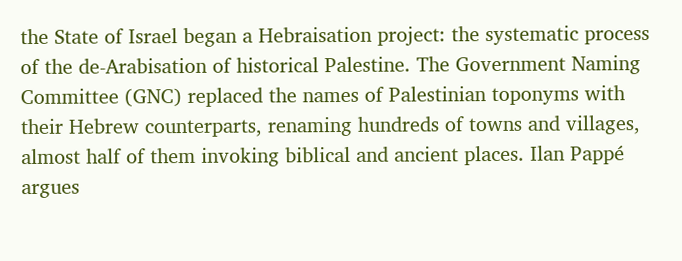the State of Israel began a Hebraisation project: the systematic process of the de-Arabisation of historical Palestine. The Government Naming Committee (GNC) replaced the names of Palestinian toponyms with their Hebrew counterparts, renaming hundreds of towns and villages, almost half of them invoking biblical and ancient places. Ilan Pappé argues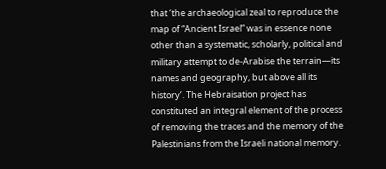that ‘the archaeological zeal to reproduce the map of “Ancient Israel” was in essence none other than a systematic, scholarly, political and military attempt to de-Arabise the terrain—its names and geography, but above all its history’. The Hebraisation project has constituted an integral element of the process of removing the traces and the memory of the Palestinians from the Israeli national memory.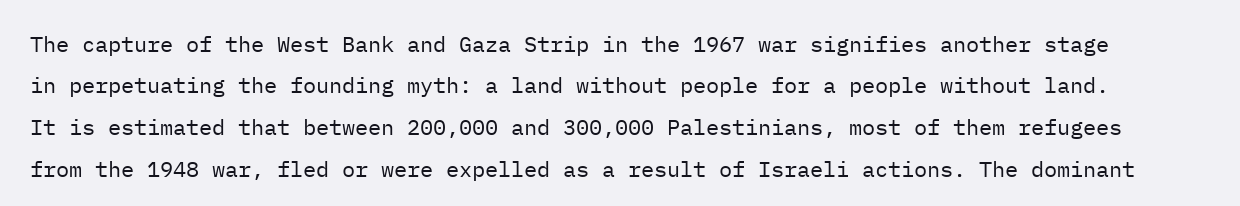The capture of the West Bank and Gaza Strip in the 1967 war signifies another stage in perpetuating the founding myth: a land without people for a people without land. It is estimated that between 200,000 and 300,000 Palestinians, most of them refugees from the 1948 war, fled or were expelled as a result of Israeli actions. The dominant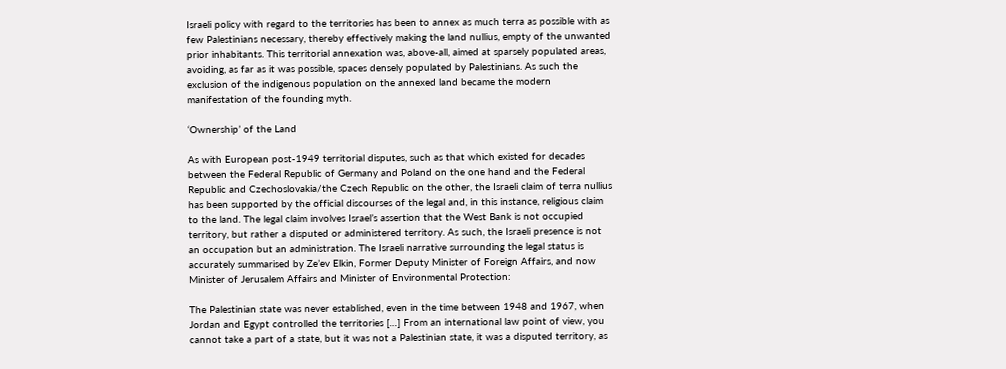Israeli policy with regard to the territories has been to annex as much terra as possible with as few Palestinians necessary, thereby effectively making the land nullius, empty of the unwanted prior inhabitants. This territorial annexation was, above-all, aimed at sparsely populated areas, avoiding, as far as it was possible, spaces densely populated by Palestinians. As such the exclusion of the indigenous population on the annexed land became the modern manifestation of the founding myth.

‘Ownership’ of the Land

As with European post-1949 territorial disputes, such as that which existed for decades between the Federal Republic of Germany and Poland on the one hand and the Federal Republic and Czechoslovakia/the Czech Republic on the other, the Israeli claim of terra nullius has been supported by the official discourses of the legal and, in this instance, religious claim to the land. The legal claim involves Israel’s assertion that the West Bank is not occupied territory, but rather a disputed or administered territory. As such, the Israeli presence is not an occupation but an administration. The Israeli narrative surrounding the legal status is accurately summarised by Ze’ev Elkin, Former Deputy Minister of Foreign Affairs, and now Minister of Jerusalem Affairs and Minister of Environmental Protection:

The Palestinian state was never established, even in the time between 1948 and 1967, when Jordan and Egypt controlled the territories […] From an international law point of view, you cannot take a part of a state, but it was not a Palestinian state, it was a disputed territory, as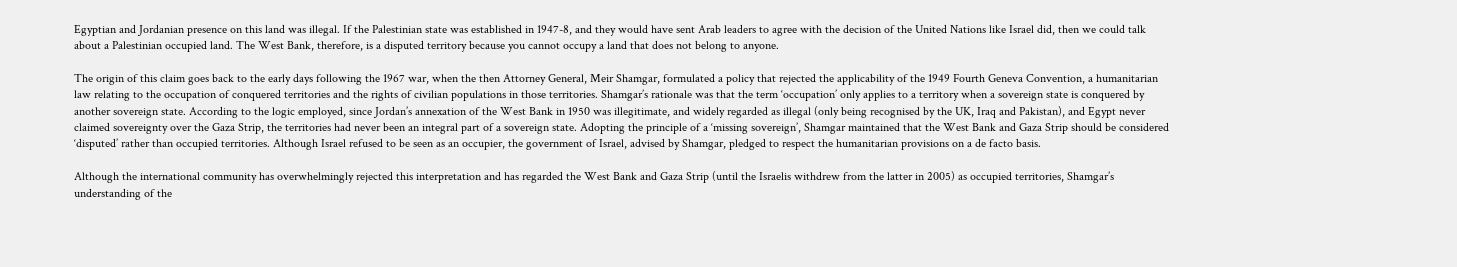Egyptian and Jordanian presence on this land was illegal. If the Palestinian state was established in 1947-8, and they would have sent Arab leaders to agree with the decision of the United Nations like Israel did, then we could talk about a Palestinian occupied land. The West Bank, therefore, is a disputed territory because you cannot occupy a land that does not belong to anyone.

The origin of this claim goes back to the early days following the 1967 war, when the then Attorney General, Meir Shamgar, formulated a policy that rejected the applicability of the 1949 Fourth Geneva Convention, a humanitarian law relating to the occupation of conquered territories and the rights of civilian populations in those territories. Shamgar’s rationale was that the term ‘occupation’ only applies to a territory when a sovereign state is conquered by another sovereign state. According to the logic employed, since Jordan’s annexation of the West Bank in 1950 was illegitimate, and widely regarded as illegal (only being recognised by the UK, Iraq and Pakistan), and Egypt never claimed sovereignty over the Gaza Strip, the territories had never been an integral part of a sovereign state. Adopting the principle of a ‘missing sovereign’, Shamgar maintained that the West Bank and Gaza Strip should be considered ‘disputed’ rather than occupied territories. Although Israel refused to be seen as an occupier, the government of Israel, advised by Shamgar, pledged to respect the humanitarian provisions on a de facto basis.

Although the international community has overwhelmingly rejected this interpretation and has regarded the West Bank and Gaza Strip (until the Israelis withdrew from the latter in 2005) as occupied territories, Shamgar’s understanding of the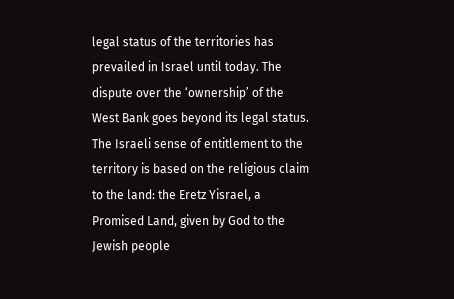legal status of the territories has prevailed in Israel until today. The dispute over the ‘ownership’ of the West Bank goes beyond its legal status. The Israeli sense of entitlement to the territory is based on the religious claim to the land: the Eretz Yisrael, a Promised Land, given by God to the Jewish people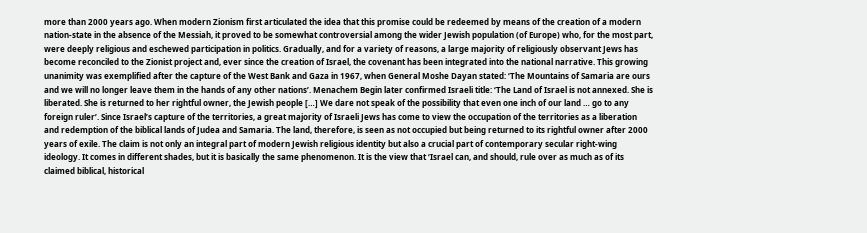more than 2000 years ago. When modern Zionism first articulated the idea that this promise could be redeemed by means of the creation of a modern nation-state in the absence of the Messiah, it proved to be somewhat controversial among the wider Jewish population (of Europe) who, for the most part, were deeply religious and eschewed participation in politics. Gradually, and for a variety of reasons, a large majority of religiously observant Jews has become reconciled to the Zionist project and, ever since the creation of Israel, the covenant has been integrated into the national narrative. This growing unanimity was exemplified after the capture of the West Bank and Gaza in 1967, when General Moshe Dayan stated: ‘The Mountains of Samaria are ours and we will no longer leave them in the hands of any other nations’. Menachem Begin later confirmed Israeli title: ‘The Land of Israel is not annexed. She is liberated. She is returned to her rightful owner, the Jewish people […] We dare not speak of the possibility that even one inch of our land … go to any foreign ruler’. Since Israel’s capture of the territories, a great majority of Israeli Jews has come to view the occupation of the territories as a liberation and redemption of the biblical lands of Judea and Samaria. The land, therefore, is seen as not occupied but being returned to its rightful owner after 2000 years of exile. The claim is not only an integral part of modern Jewish religious identity but also a crucial part of contemporary secular right-wing ideology. It comes in different shades, but it is basically the same phenomenon. It is the view that ‘Israel can, and should, rule over as much as of its claimed biblical, historical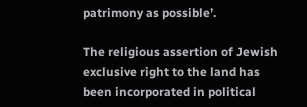patrimony as possible’.

The religious assertion of Jewish exclusive right to the land has been incorporated in political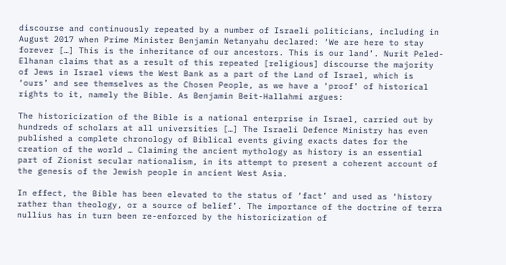discourse and continuously repeated by a number of Israeli politicians, including in August 2017 when Prime Minister Benjamin Netanyahu declared: ‘We are here to stay forever […] This is the inheritance of our ancestors. This is our land’. Nurit Peled-Elhanan claims that as a result of this repeated [religious] discourse the majority of Jews in Israel views the West Bank as a part of the Land of Israel, which is ‘ours’ and see themselves as the Chosen People, as we have a ‘proof’ of historical rights to it, namely the Bible. As Benjamin Beit-Hallahmi argues:

The historicization of the Bible is a national enterprise in Israel, carried out by hundreds of scholars at all universities […] The Israeli Defence Ministry has even published a complete chronology of Biblical events giving exacts dates for the creation of the world … Claiming the ancient mythology as history is an essential part of Zionist secular nationalism, in its attempt to present a coherent account of the genesis of the Jewish people in ancient West Asia.

In effect, the Bible has been elevated to the status of ‘fact’ and used as ‘history rather than theology, or a source of belief’. The importance of the doctrine of terra nullius has in turn been re-enforced by the historicization of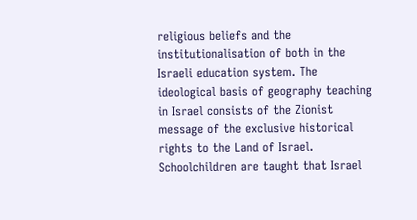religious beliefs and the institutionalisation of both in the Israeli education system. The ideological basis of geography teaching in Israel consists of the Zionist message of the exclusive historical rights to the Land of Israel. Schoolchildren are taught that Israel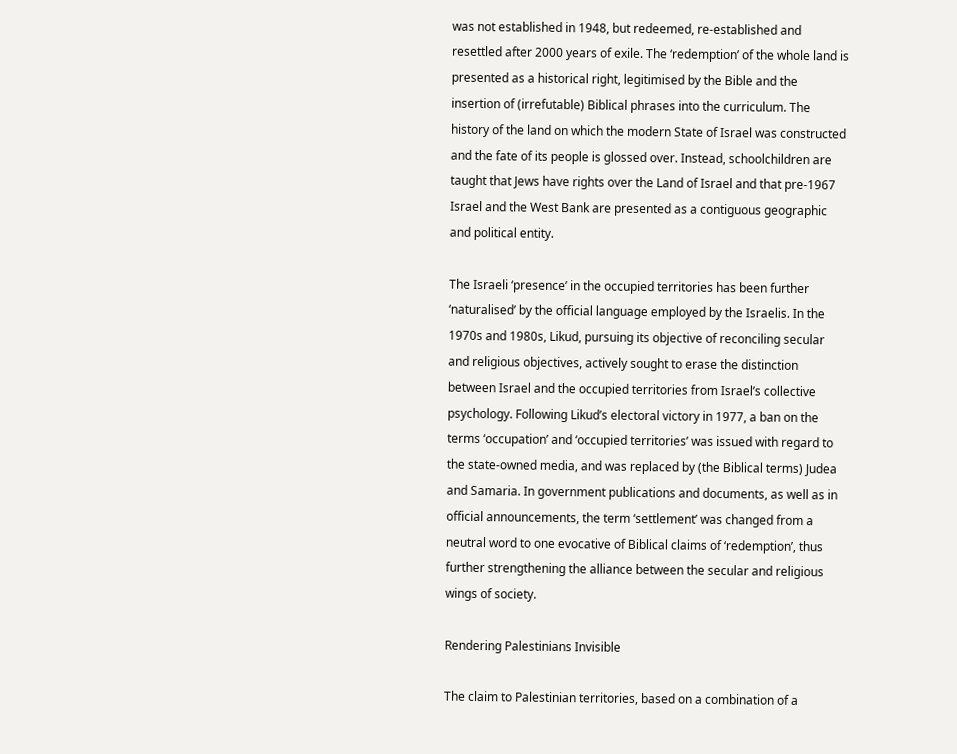was not established in 1948, but redeemed, re-established and resettled after 2000 years of exile. The ‘redemption’ of the whole land is presented as a historical right, legitimised by the Bible and the insertion of (irrefutable) Biblical phrases into the curriculum. The history of the land on which the modern State of Israel was constructed and the fate of its people is glossed over. Instead, schoolchildren are taught that Jews have rights over the Land of Israel and that pre-1967 Israel and the West Bank are presented as a contiguous geographic and political entity.

The Israeli ‘presence’ in the occupied territories has been further ‘naturalised’ by the official language employed by the Israelis. In the 1970s and 1980s, Likud, pursuing its objective of reconciling secular and religious objectives, actively sought to erase the distinction between Israel and the occupied territories from Israel’s collective psychology. Following Likud’s electoral victory in 1977, a ban on the terms ‘occupation’ and ‘occupied territories’ was issued with regard to the state-owned media, and was replaced by (the Biblical terms) Judea and Samaria. In government publications and documents, as well as in official announcements, the term ‘settlement’ was changed from a neutral word to one evocative of Biblical claims of ‘redemption’, thus further strengthening the alliance between the secular and religious wings of society.

Rendering Palestinians Invisible

The claim to Palestinian territories, based on a combination of a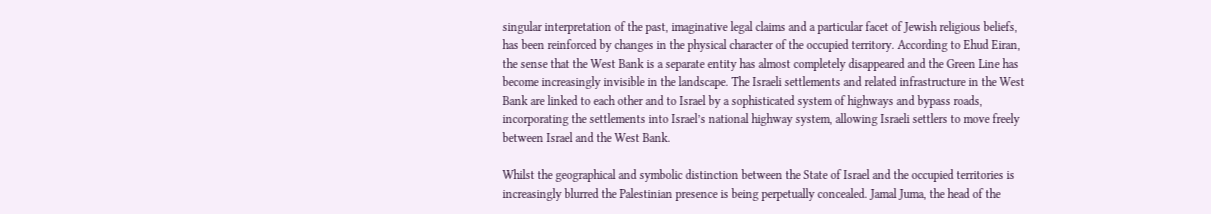singular interpretation of the past, imaginative legal claims and a particular facet of Jewish religious beliefs, has been reinforced by changes in the physical character of the occupied territory. According to Ehud Eiran, the sense that the West Bank is a separate entity has almost completely disappeared and the Green Line has become increasingly invisible in the landscape. The Israeli settlements and related infrastructure in the West Bank are linked to each other and to Israel by a sophisticated system of highways and bypass roads, incorporating the settlements into Israel’s national highway system, allowing Israeli settlers to move freely between Israel and the West Bank.

Whilst the geographical and symbolic distinction between the State of Israel and the occupied territories is increasingly blurred the Palestinian presence is being perpetually concealed. Jamal Juma, the head of the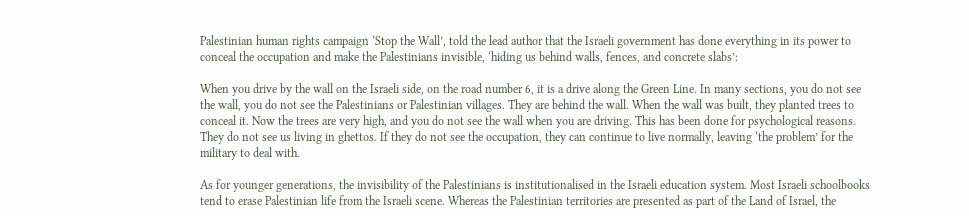Palestinian human rights campaign ‘Stop the Wall’, told the lead author that the Israeli government has done everything in its power to conceal the occupation and make the Palestinians invisible, ‘hiding us behind walls, fences, and concrete slabs’:

When you drive by the wall on the Israeli side, on the road number 6, it is a drive along the Green Line. In many sections, you do not see the wall, you do not see the Palestinians or Palestinian villages. They are behind the wall. When the wall was built, they planted trees to conceal it. Now the trees are very high, and you do not see the wall when you are driving. This has been done for psychological reasons. They do not see us living in ghettos. If they do not see the occupation, they can continue to live normally, leaving ‘the problem’ for the military to deal with.

As for younger generations, the invisibility of the Palestinians is institutionalised in the Israeli education system. Most Israeli schoolbooks tend to erase Palestinian life from the Israeli scene. Whereas the Palestinian territories are presented as part of the Land of Israel, the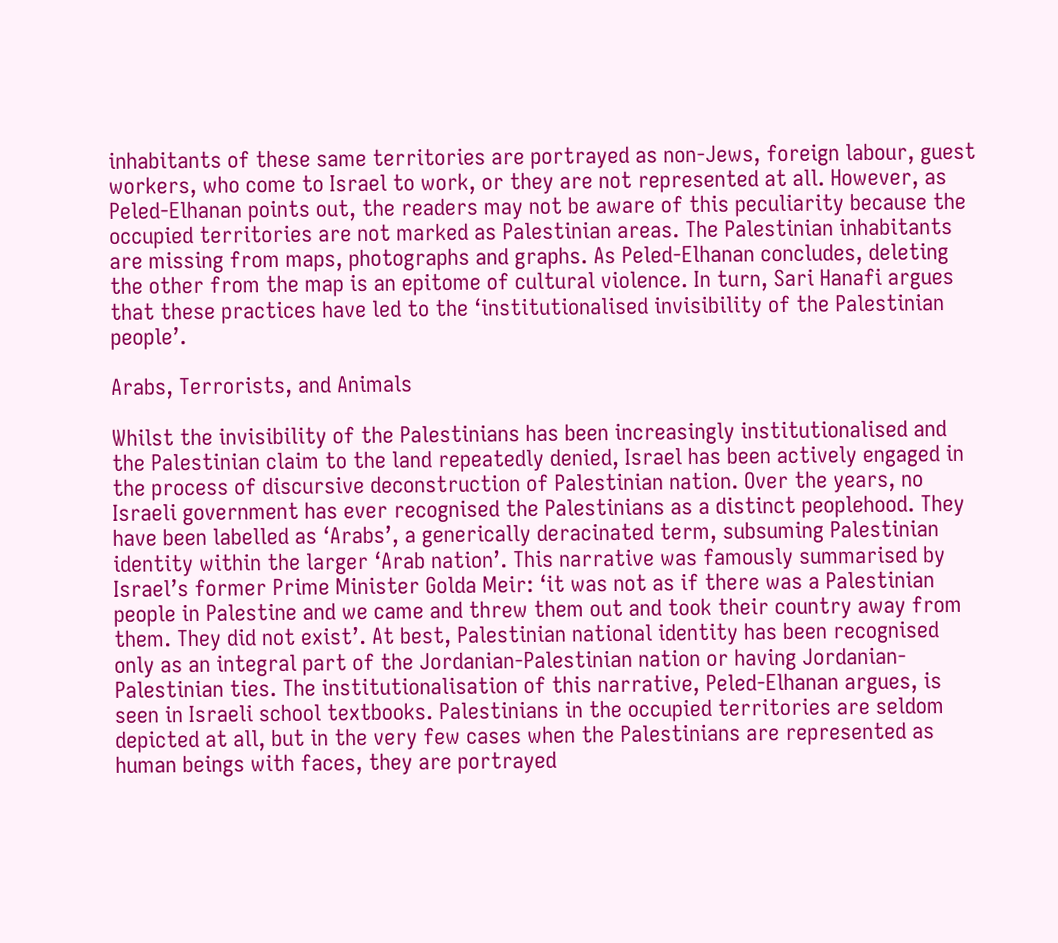inhabitants of these same territories are portrayed as non-Jews, foreign labour, guest workers, who come to Israel to work, or they are not represented at all. However, as Peled-Elhanan points out, the readers may not be aware of this peculiarity because the occupied territories are not marked as Palestinian areas. The Palestinian inhabitants are missing from maps, photographs and graphs. As Peled-Elhanan concludes, deleting the other from the map is an epitome of cultural violence. In turn, Sari Hanafi argues that these practices have led to the ‘institutionalised invisibility of the Palestinian people’.

Arabs, Terrorists, and Animals

Whilst the invisibility of the Palestinians has been increasingly institutionalised and the Palestinian claim to the land repeatedly denied, Israel has been actively engaged in the process of discursive deconstruction of Palestinian nation. Over the years, no Israeli government has ever recognised the Palestinians as a distinct peoplehood. They have been labelled as ‘Arabs’, a generically deracinated term, subsuming Palestinian identity within the larger ‘Arab nation’. This narrative was famously summarised by Israel’s former Prime Minister Golda Meir: ‘it was not as if there was a Palestinian people in Palestine and we came and threw them out and took their country away from them. They did not exist’. At best, Palestinian national identity has been recognised only as an integral part of the Jordanian-Palestinian nation or having Jordanian-Palestinian ties. The institutionalisation of this narrative, Peled-Elhanan argues, is seen in Israeli school textbooks. Palestinians in the occupied territories are seldom depicted at all, but in the very few cases when the Palestinians are represented as human beings with faces, they are portrayed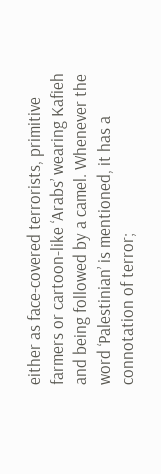either as face-covered terrorists, primitive farmers or cartoon-like ‘Arabs’ wearing Kafieh and being followed by a camel. Whenever the word ‘Palestinian’ is mentioned, it has a connotation of terror;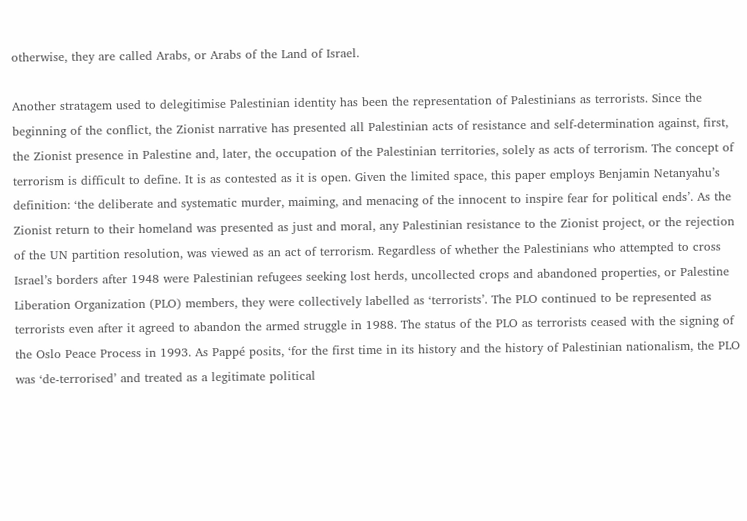otherwise, they are called Arabs, or Arabs of the Land of Israel.

Another stratagem used to delegitimise Palestinian identity has been the representation of Palestinians as terrorists. Since the beginning of the conflict, the Zionist narrative has presented all Palestinian acts of resistance and self-determination against, first, the Zionist presence in Palestine and, later, the occupation of the Palestinian territories, solely as acts of terrorism. The concept of terrorism is difficult to define. It is as contested as it is open. Given the limited space, this paper employs Benjamin Netanyahu’s definition: ‘the deliberate and systematic murder, maiming, and menacing of the innocent to inspire fear for political ends’. As the Zionist return to their homeland was presented as just and moral, any Palestinian resistance to the Zionist project, or the rejection of the UN partition resolution, was viewed as an act of terrorism. Regardless of whether the Palestinians who attempted to cross Israel’s borders after 1948 were Palestinian refugees seeking lost herds, uncollected crops and abandoned properties, or Palestine Liberation Organization (PLO) members, they were collectively labelled as ‘terrorists’. The PLO continued to be represented as terrorists even after it agreed to abandon the armed struggle in 1988. The status of the PLO as terrorists ceased with the signing of the Oslo Peace Process in 1993. As Pappé posits, ‘for the first time in its history and the history of Palestinian nationalism, the PLO was ‘de-terrorised’ and treated as a legitimate political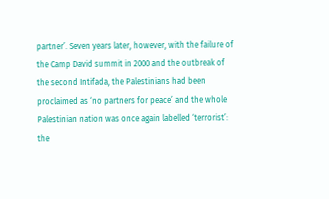partner’. Seven years later, however, with the failure of the Camp David summit in 2000 and the outbreak of the second Intifada, the Palestinians had been proclaimed as ‘no partners for peace’ and the whole Palestinian nation was once again labelled ‘terrorist’: the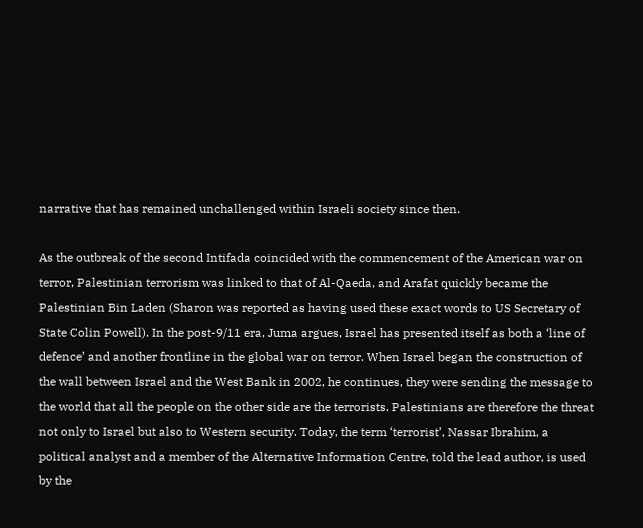narrative that has remained unchallenged within Israeli society since then.

As the outbreak of the second Intifada coincided with the commencement of the American war on terror, Palestinian terrorism was linked to that of Al-Qaeda, and Arafat quickly became the Palestinian Bin Laden (Sharon was reported as having used these exact words to US Secretary of State Colin Powell). In the post-9/11 era, Juma argues, Israel has presented itself as both a ‘line of defence’ and another frontline in the global war on terror. When Israel began the construction of the wall between Israel and the West Bank in 2002, he continues, they were sending the message to the world that all the people on the other side are the terrorists. Palestinians are therefore the threat not only to Israel but also to Western security. Today, the term ‘terrorist’, Nassar Ibrahim, a political analyst and a member of the Alternative Information Centre, told the lead author, is used by the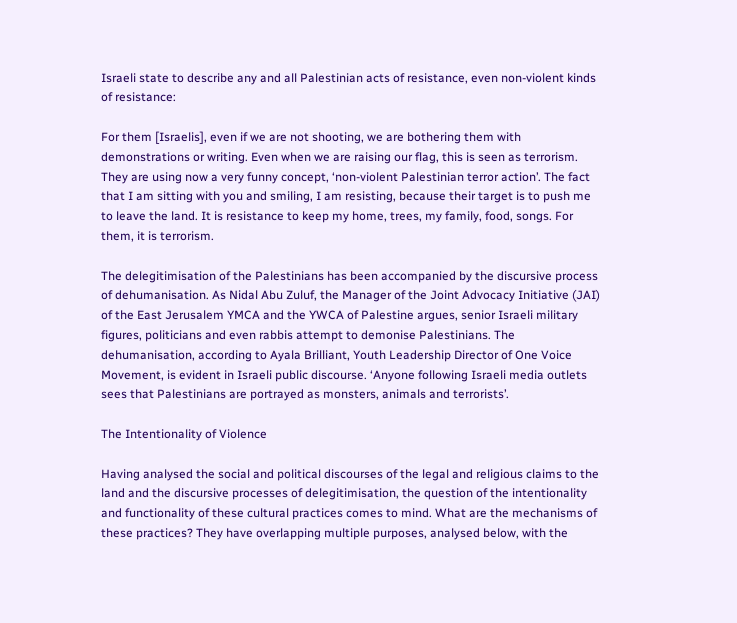Israeli state to describe any and all Palestinian acts of resistance, even non-violent kinds of resistance:

For them [Israelis], even if we are not shooting, we are bothering them with demonstrations or writing. Even when we are raising our flag, this is seen as terrorism. They are using now a very funny concept, ‘non-violent Palestinian terror action’. The fact that I am sitting with you and smiling, I am resisting, because their target is to push me to leave the land. It is resistance to keep my home, trees, my family, food, songs. For them, it is terrorism.

The delegitimisation of the Palestinians has been accompanied by the discursive process of dehumanisation. As Nidal Abu Zuluf, the Manager of the Joint Advocacy Initiative (JAI) of the East Jerusalem YMCA and the YWCA of Palestine argues, senior Israeli military figures, politicians and even rabbis attempt to demonise Palestinians. The dehumanisation, according to Ayala Brilliant, Youth Leadership Director of One Voice Movement, is evident in Israeli public discourse. ‘Anyone following Israeli media outlets sees that Palestinians are portrayed as monsters, animals and terrorists’.

The Intentionality of Violence

Having analysed the social and political discourses of the legal and religious claims to the land and the discursive processes of delegitimisation, the question of the intentionality and functionality of these cultural practices comes to mind. What are the mechanisms of these practices? They have overlapping multiple purposes, analysed below, with the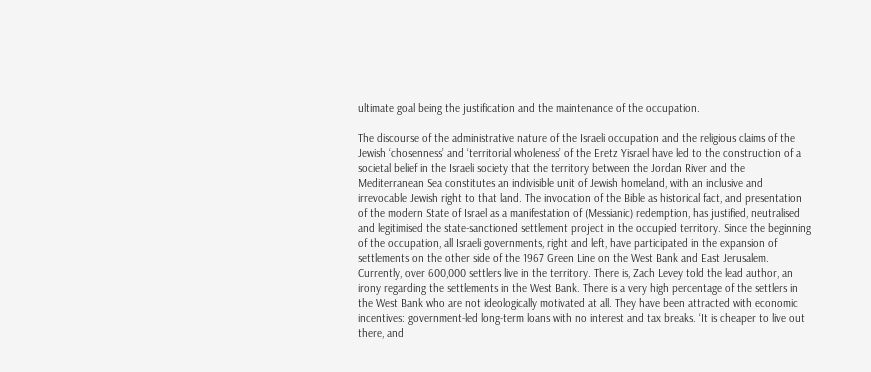ultimate goal being the justification and the maintenance of the occupation.

The discourse of the administrative nature of the Israeli occupation and the religious claims of the Jewish ‘chosenness’ and ‘territorial wholeness’ of the Eretz Yisrael have led to the construction of a societal belief in the Israeli society that the territory between the Jordan River and the Mediterranean Sea constitutes an indivisible unit of Jewish homeland, with an inclusive and irrevocable Jewish right to that land. The invocation of the Bible as historical fact, and presentation of the modern State of Israel as a manifestation of (Messianic) redemption, has justified, neutralised and legitimised the state-sanctioned settlement project in the occupied territory. Since the beginning of the occupation, all Israeli governments, right and left, have participated in the expansion of settlements on the other side of the 1967 Green Line on the West Bank and East Jerusalem. Currently, over 600,000 settlers live in the territory. There is, Zach Levey told the lead author, an irony regarding the settlements in the West Bank. There is a very high percentage of the settlers in the West Bank who are not ideologically motivated at all. They have been attracted with economic incentives: government-led long-term loans with no interest and tax breaks. ‘It is cheaper to live out there, and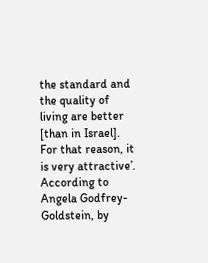the standard and the quality of living are better [than in Israel]. For that reason, it is very attractive’. According to Angela Godfrey-Goldstein, by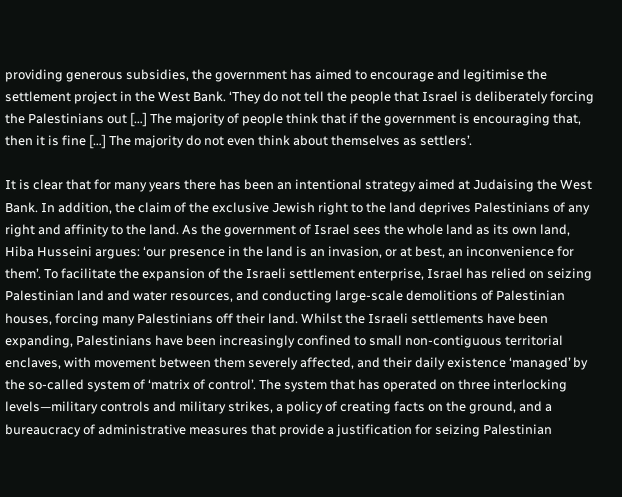providing generous subsidies, the government has aimed to encourage and legitimise the settlement project in the West Bank. ‘They do not tell the people that Israel is deliberately forcing the Palestinians out […] The majority of people think that if the government is encouraging that, then it is fine […] The majority do not even think about themselves as settlers’.

It is clear that for many years there has been an intentional strategy aimed at Judaising the West Bank. In addition, the claim of the exclusive Jewish right to the land deprives Palestinians of any right and affinity to the land. As the government of Israel sees the whole land as its own land, Hiba Husseini argues: ‘our presence in the land is an invasion, or at best, an inconvenience for them’. To facilitate the expansion of the Israeli settlement enterprise, Israel has relied on seizing Palestinian land and water resources, and conducting large-scale demolitions of Palestinian houses, forcing many Palestinians off their land. Whilst the Israeli settlements have been expanding, Palestinians have been increasingly confined to small non-contiguous territorial enclaves, with movement between them severely affected, and their daily existence ‘managed’ by the so-called system of ‘matrix of control’. The system that has operated on three interlocking levels—military controls and military strikes, a policy of creating facts on the ground, and a bureaucracy of administrative measures that provide a justification for seizing Palestinian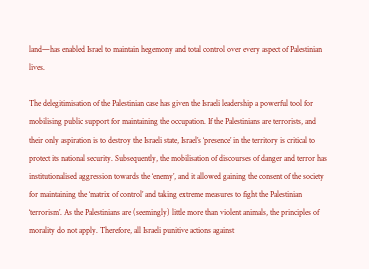land—has enabled Israel to maintain hegemony and total control over every aspect of Palestinian lives.

The delegitimisation of the Palestinian case has given the Israeli leadership a powerful tool for mobilising public support for maintaining the occupation. If the Palestinians are terrorists, and their only aspiration is to destroy the Israeli state, Israel’s ‘presence’ in the territory is critical to protect its national security. Subsequently, the mobilisation of discourses of danger and terror has institutionalised aggression towards the ‘enemy’, and it allowed gaining the consent of the society for maintaining the ‘matrix of control’ and taking extreme measures to fight the Palestinian ‘terrorism’. As the Palestinians are (seemingly) little more than violent animals, the principles of morality do not apply. Therefore, all Israeli punitive actions against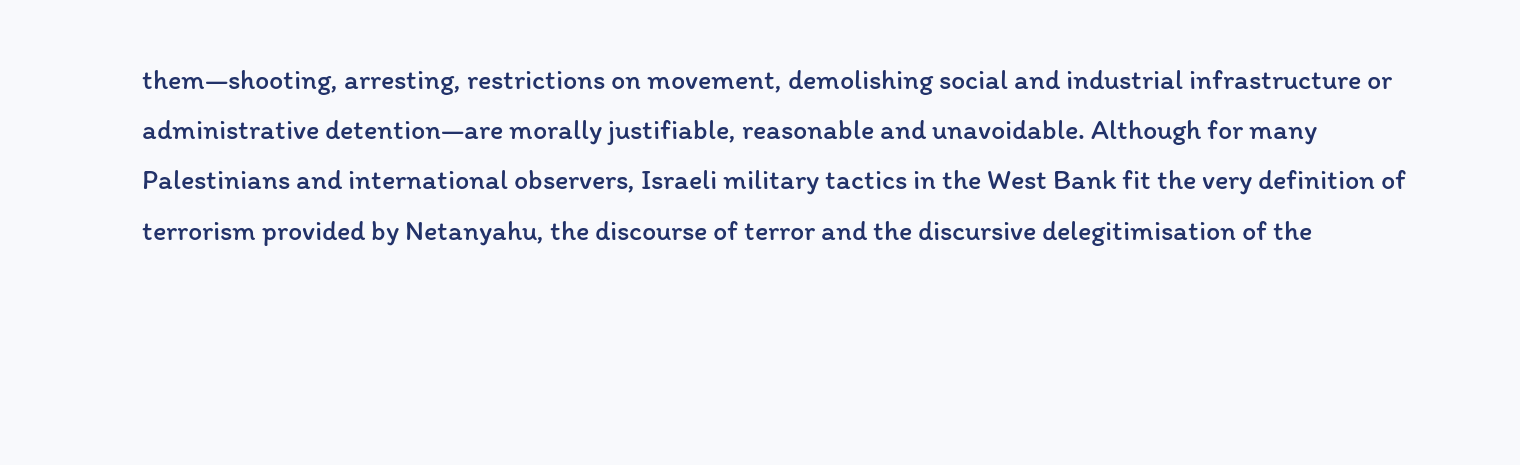them—shooting, arresting, restrictions on movement, demolishing social and industrial infrastructure or administrative detention—are morally justifiable, reasonable and unavoidable. Although for many Palestinians and international observers, Israeli military tactics in the West Bank fit the very definition of terrorism provided by Netanyahu, the discourse of terror and the discursive delegitimisation of the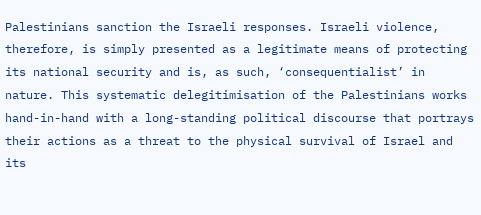Palestinians sanction the Israeli responses. Israeli violence, therefore, is simply presented as a legitimate means of protecting its national security and is, as such, ‘consequentialist’ in nature. This systematic delegitimisation of the Palestinians works hand-in-hand with a long-standing political discourse that portrays their actions as a threat to the physical survival of Israel and its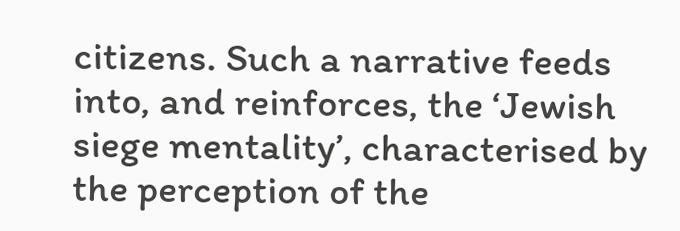citizens. Such a narrative feeds into, and reinforces, the ‘Jewish siege mentality’, characterised by the perception of the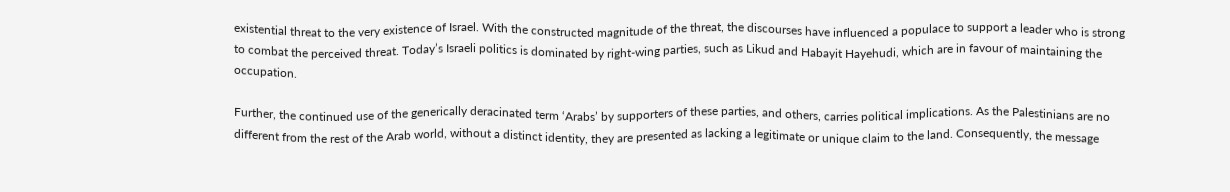existential threat to the very existence of Israel. With the constructed magnitude of the threat, the discourses have influenced a populace to support a leader who is strong to combat the perceived threat. Today’s Israeli politics is dominated by right-wing parties, such as Likud and Habayit Hayehudi, which are in favour of maintaining the occupation.

Further, the continued use of the generically deracinated term ‘Arabs’ by supporters of these parties, and others, carries political implications. As the Palestinians are no different from the rest of the Arab world, without a distinct identity, they are presented as lacking a legitimate or unique claim to the land. Consequently, the message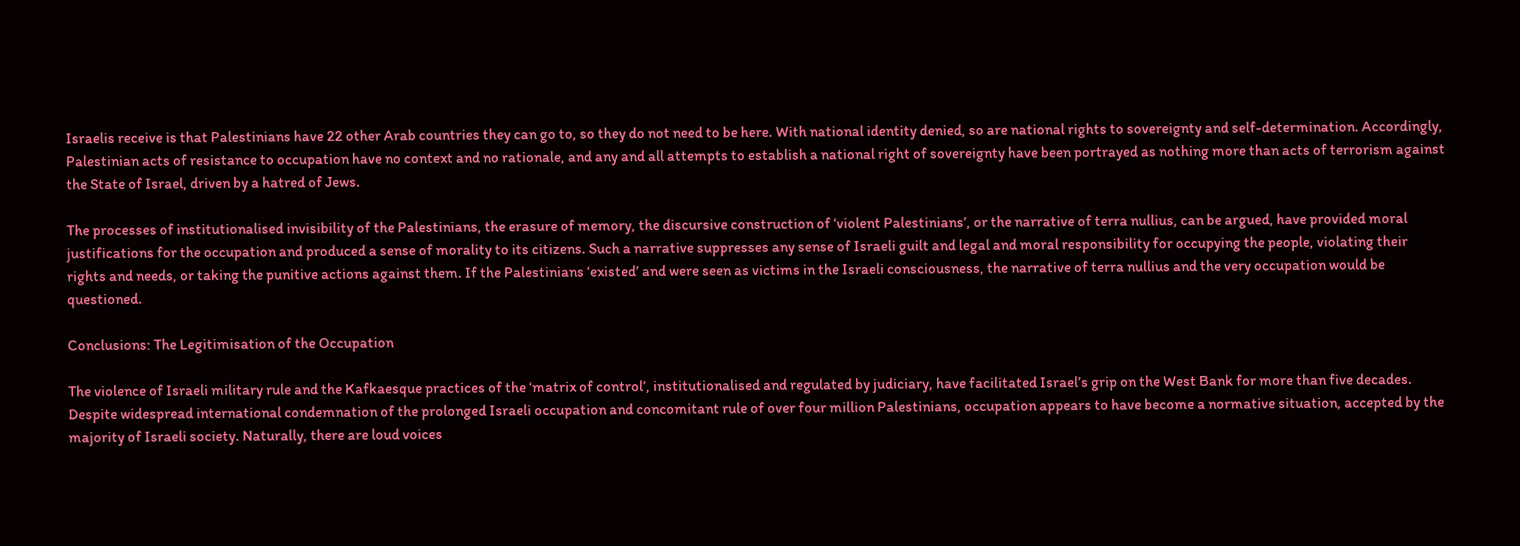Israelis receive is that Palestinians have 22 other Arab countries they can go to, so they do not need to be here. With national identity denied, so are national rights to sovereignty and self-determination. Accordingly, Palestinian acts of resistance to occupation have no context and no rationale, and any and all attempts to establish a national right of sovereignty have been portrayed as nothing more than acts of terrorism against the State of Israel, driven by a hatred of Jews.

The processes of institutionalised invisibility of the Palestinians, the erasure of memory, the discursive construction of ‘violent Palestinians’, or the narrative of terra nullius, can be argued, have provided moral justifications for the occupation and produced a sense of morality to its citizens. Such a narrative suppresses any sense of Israeli guilt and legal and moral responsibility for occupying the people, violating their rights and needs, or taking the punitive actions against them. If the Palestinians ‘existed’ and were seen as victims in the Israeli consciousness, the narrative of terra nullius and the very occupation would be questioned.

Conclusions: The Legitimisation of the Occupation

The violence of Israeli military rule and the Kafkaesque practices of the ‘matrix of control’, institutionalised and regulated by judiciary, have facilitated Israel’s grip on the West Bank for more than five decades. Despite widespread international condemnation of the prolonged Israeli occupation and concomitant rule of over four million Palestinians, occupation appears to have become a normative situation, accepted by the majority of Israeli society. Naturally, there are loud voices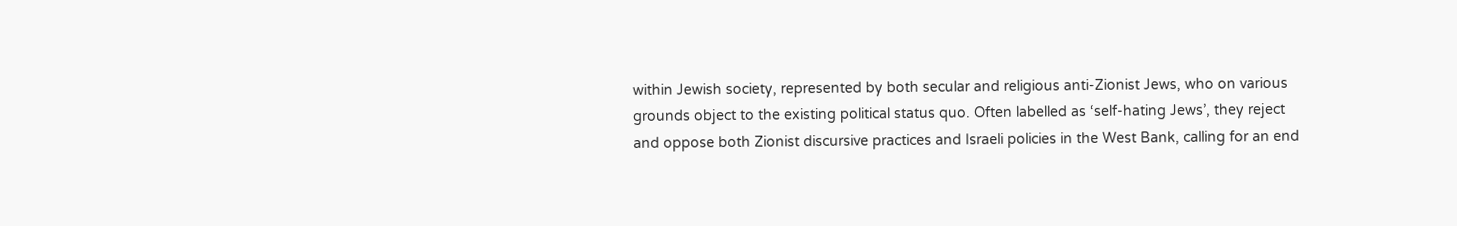within Jewish society, represented by both secular and religious anti-Zionist Jews, who on various grounds object to the existing political status quo. Often labelled as ‘self-hating Jews’, they reject and oppose both Zionist discursive practices and Israeli policies in the West Bank, calling for an end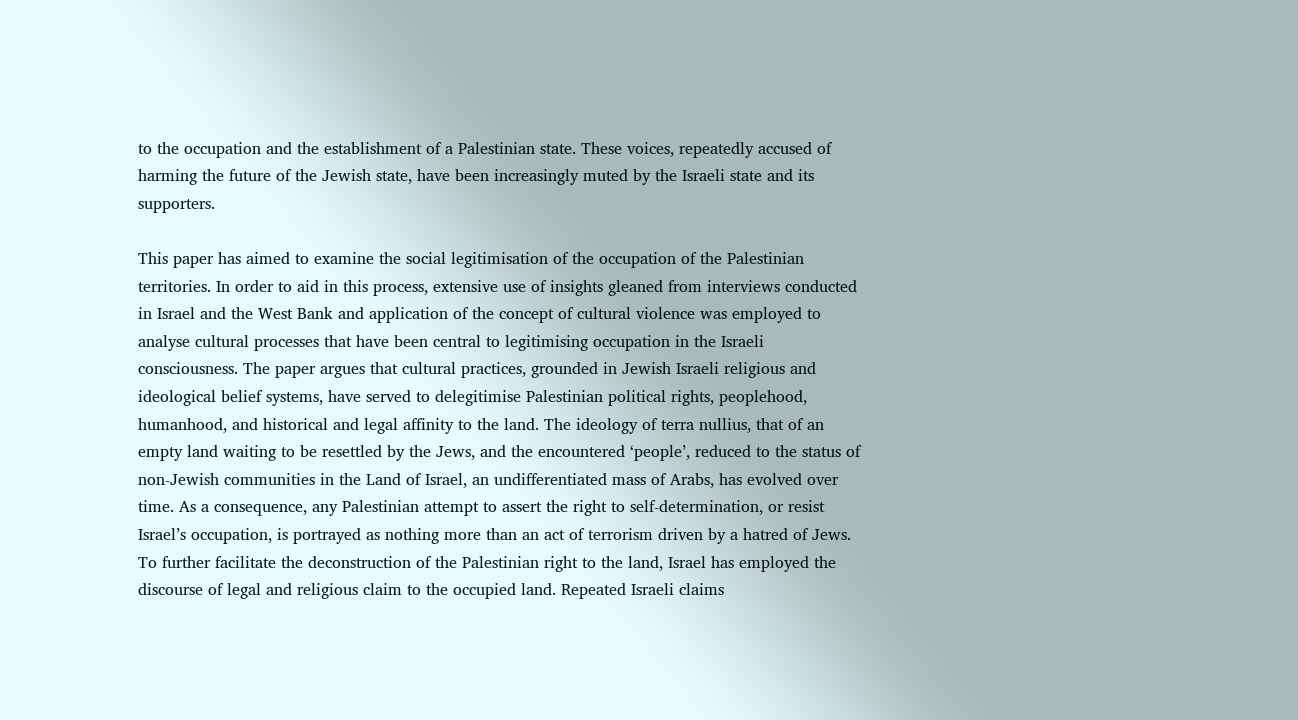to the occupation and the establishment of a Palestinian state. These voices, repeatedly accused of harming the future of the Jewish state, have been increasingly muted by the Israeli state and its supporters.

This paper has aimed to examine the social legitimisation of the occupation of the Palestinian territories. In order to aid in this process, extensive use of insights gleaned from interviews conducted in Israel and the West Bank and application of the concept of cultural violence was employed to analyse cultural processes that have been central to legitimising occupation in the Israeli consciousness. The paper argues that cultural practices, grounded in Jewish Israeli religious and ideological belief systems, have served to delegitimise Palestinian political rights, peoplehood, humanhood, and historical and legal affinity to the land. The ideology of terra nullius, that of an empty land waiting to be resettled by the Jews, and the encountered ‘people’, reduced to the status of non-Jewish communities in the Land of Israel, an undifferentiated mass of Arabs, has evolved over time. As a consequence, any Palestinian attempt to assert the right to self-determination, or resist Israel’s occupation, is portrayed as nothing more than an act of terrorism driven by a hatred of Jews. To further facilitate the deconstruction of the Palestinian right to the land, Israel has employed the discourse of legal and religious claim to the occupied land. Repeated Israeli claims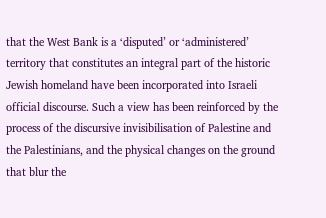that the West Bank is a ‘disputed’ or ‘administered’ territory that constitutes an integral part of the historic Jewish homeland have been incorporated into Israeli official discourse. Such a view has been reinforced by the process of the discursive invisibilisation of Palestine and the Palestinians, and the physical changes on the ground that blur the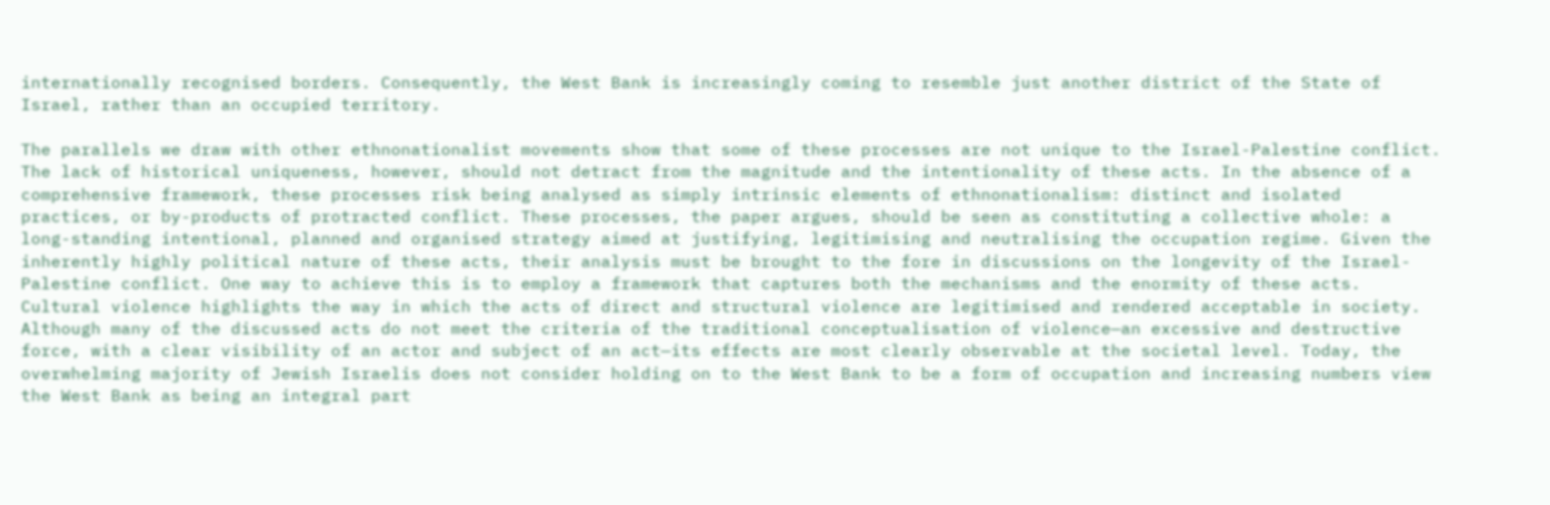internationally recognised borders. Consequently, the West Bank is increasingly coming to resemble just another district of the State of Israel, rather than an occupied territory.

The parallels we draw with other ethnonationalist movements show that some of these processes are not unique to the Israel-Palestine conflict. The lack of historical uniqueness, however, should not detract from the magnitude and the intentionality of these acts. In the absence of a comprehensive framework, these processes risk being analysed as simply intrinsic elements of ethnonationalism: distinct and isolated practices, or by-products of protracted conflict. These processes, the paper argues, should be seen as constituting a collective whole: a long-standing intentional, planned and organised strategy aimed at justifying, legitimising and neutralising the occupation regime. Given the inherently highly political nature of these acts, their analysis must be brought to the fore in discussions on the longevity of the Israel-Palestine conflict. One way to achieve this is to employ a framework that captures both the mechanisms and the enormity of these acts. Cultural violence highlights the way in which the acts of direct and structural violence are legitimised and rendered acceptable in society. Although many of the discussed acts do not meet the criteria of the traditional conceptualisation of violence—an excessive and destructive force, with a clear visibility of an actor and subject of an act—its effects are most clearly observable at the societal level. Today, the overwhelming majority of Jewish Israelis does not consider holding on to the West Bank to be a form of occupation and increasing numbers view the West Bank as being an integral part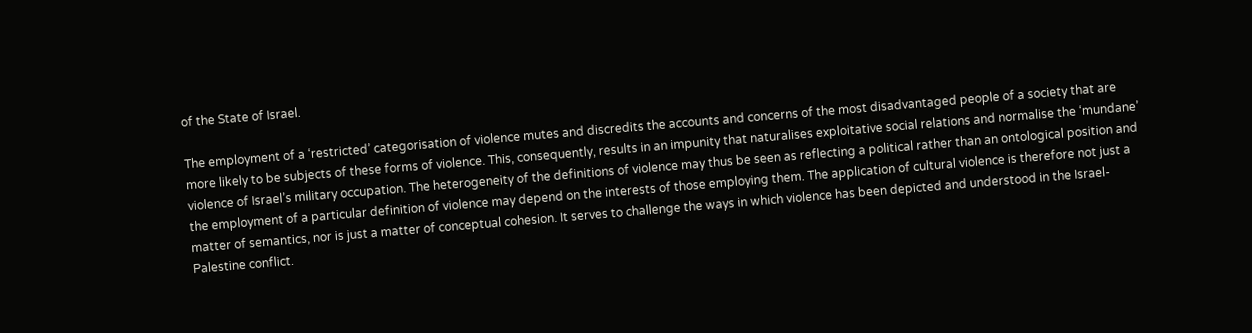of the State of Israel.

The employment of a ‘restricted’ categorisation of violence mutes and discredits the accounts and concerns of the most disadvantaged people of a society that are more likely to be subjects of these forms of violence. This, consequently, results in an impunity that naturalises exploitative social relations and normalise the ‘mundane’ violence of Israel’s military occupation. The heterogeneity of the definitions of violence may thus be seen as reflecting a political rather than an ontological position and the employment of a particular definition of violence may depend on the interests of those employing them. The application of cultural violence is therefore not just a matter of semantics, nor is just a matter of conceptual cohesion. It serves to challenge the ways in which violence has been depicted and understood in the Israel-Palestine conflict.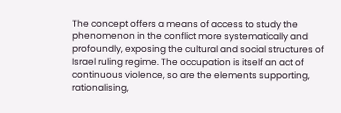The concept offers a means of access to study the phenomenon in the conflict more systematically and profoundly, exposing the cultural and social structures of Israel ruling regime. The occupation is itself an act of continuous violence, so are the elements supporting, rationalising,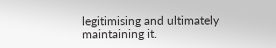legitimising and ultimately maintaining it.